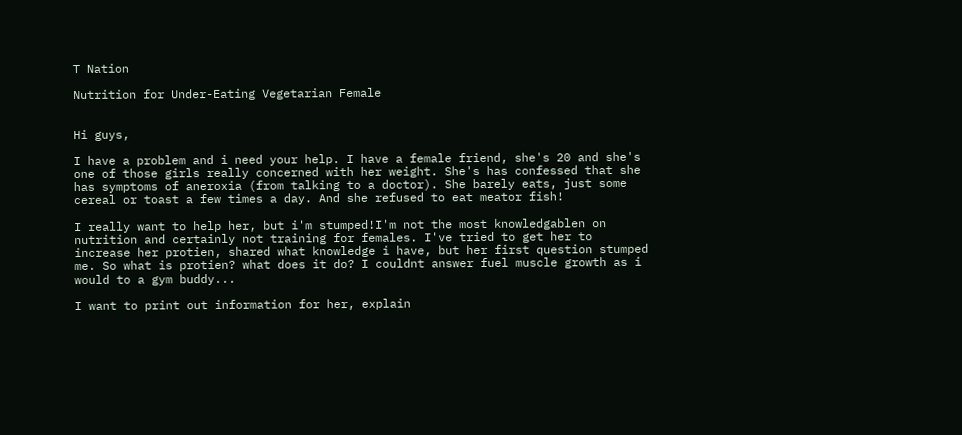T Nation

Nutrition for Under-Eating Vegetarian Female


Hi guys,

I have a problem and i need your help. I have a female friend, she's 20 and she's one of those girls really concerned with her weight. She's has confessed that she has symptoms of aneroxia (from talking to a doctor). She barely eats, just some cereal or toast a few times a day. And she refused to eat meator fish!

I really want to help her, but i'm stumped!I'm not the most knowledgablen on nutrition and certainly not training for females. I've tried to get her to increase her protien, shared what knowledge i have, but her first question stumped me. So what is protien? what does it do? I couldnt answer fuel muscle growth as i would to a gym buddy...

I want to print out information for her, explain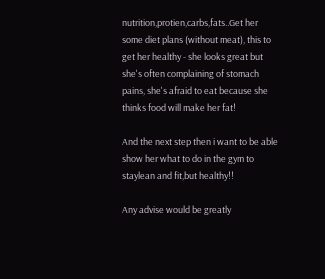nutrition,protien,carbs,fats..Get her some diet plans (without meat), this to get her healthy - she looks great but she's often complaining of stomach pains, she's afraid to eat because she thinks food will make her fat!

And the next step then i want to be able show her what to do in the gym to staylean and fit,but healthy!!

Any advise would be greatly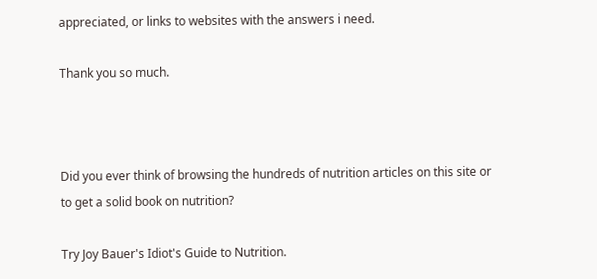appreciated, or links to websites with the answers i need.

Thank you so much.



Did you ever think of browsing the hundreds of nutrition articles on this site or to get a solid book on nutrition?

Try Joy Bauer's Idiot's Guide to Nutrition.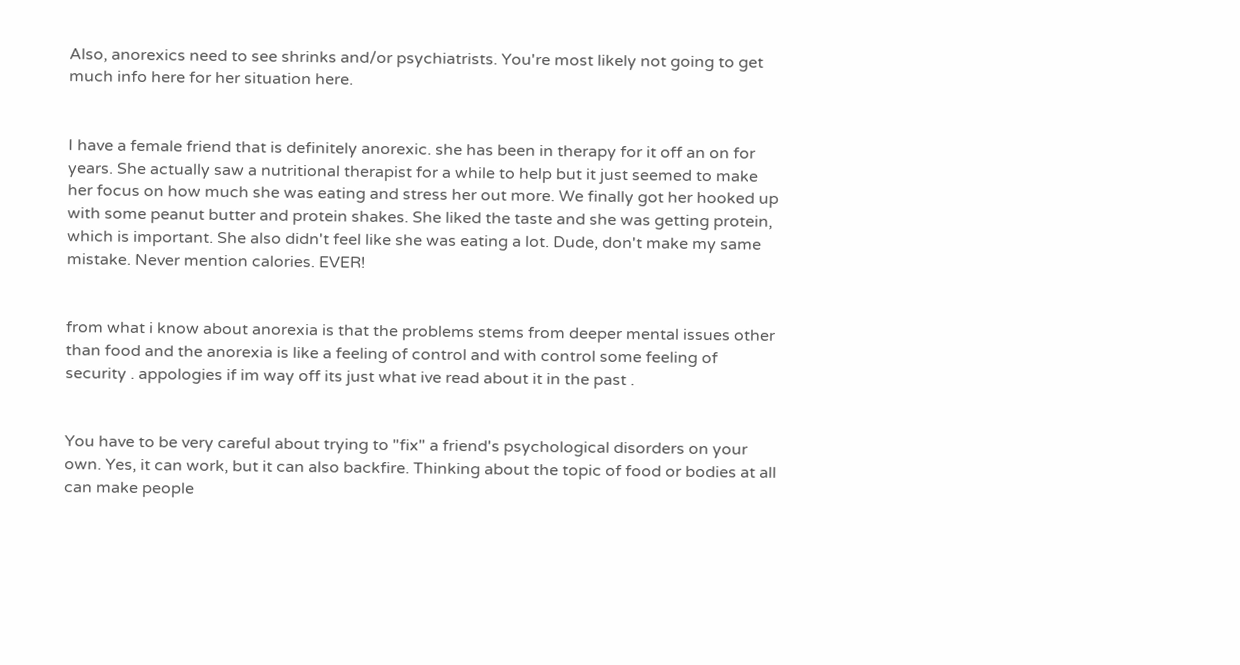Also, anorexics need to see shrinks and/or psychiatrists. You're most likely not going to get much info here for her situation here.


I have a female friend that is definitely anorexic. she has been in therapy for it off an on for years. She actually saw a nutritional therapist for a while to help but it just seemed to make her focus on how much she was eating and stress her out more. We finally got her hooked up with some peanut butter and protein shakes. She liked the taste and she was getting protein, which is important. She also didn't feel like she was eating a lot. Dude, don't make my same mistake. Never mention calories. EVER!


from what i know about anorexia is that the problems stems from deeper mental issues other than food and the anorexia is like a feeling of control and with control some feeling of security . appologies if im way off its just what ive read about it in the past .


You have to be very careful about trying to "fix" a friend's psychological disorders on your own. Yes, it can work, but it can also backfire. Thinking about the topic of food or bodies at all can make people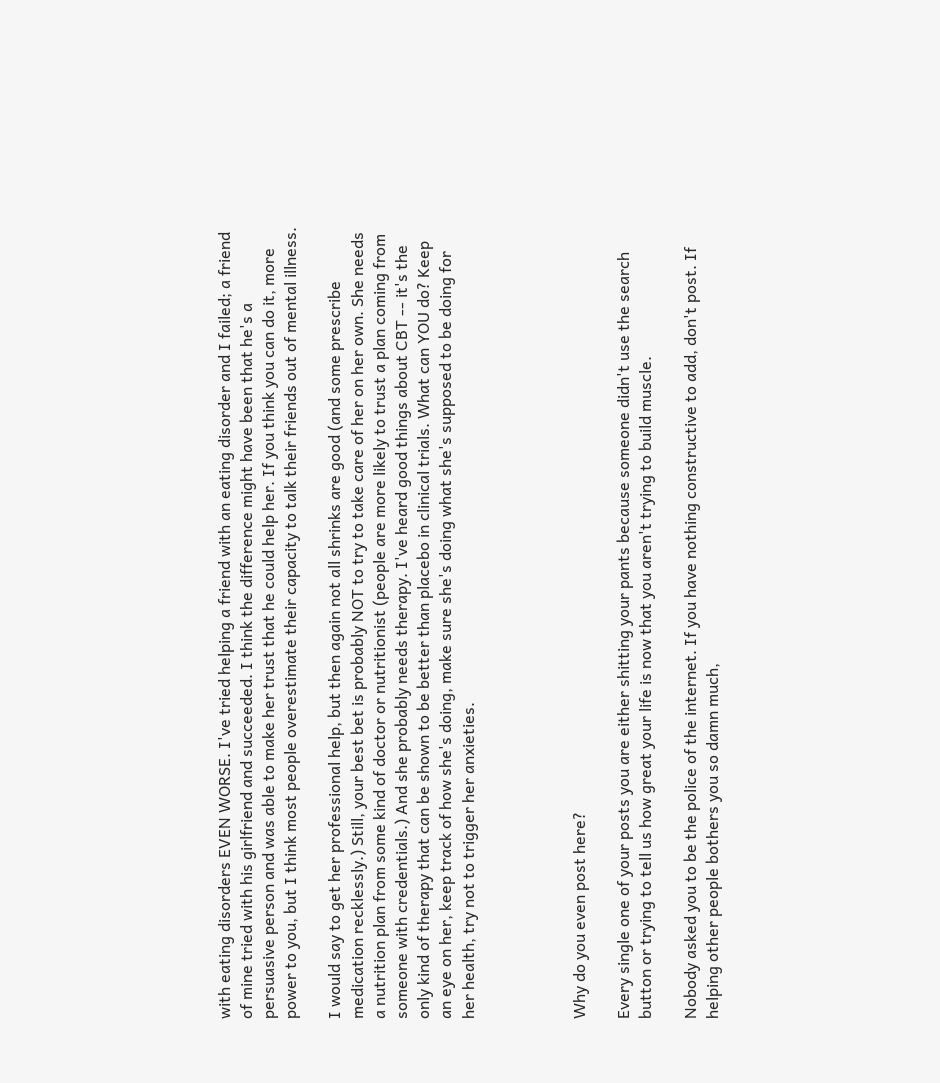with eating disorders EVEN WORSE. I've tried helping a friend with an eating disorder and I failed; a friend of mine tried with his girlfriend and succeeded. I think the difference might have been that he's a persuasive person and was able to make her trust that he could help her. If you think you can do it, more power to you, but I think most people overestimate their capacity to talk their friends out of mental illness.

I would say to get her professional help, but then again not all shrinks are good (and some prescribe medication recklessly.) Still, your best bet is probably NOT to try to take care of her on her own. She needs a nutrition plan from some kind of doctor or nutritionist (people are more likely to trust a plan coming from someone with credentials.) And she probably needs therapy. I've heard good things about CBT -- it's the only kind of therapy that can be shown to be better than placebo in clinical trials. What can YOU do? Keep an eye on her, keep track of how she's doing, make sure she's doing what she's supposed to be doing for her health, try not to trigger her anxieties.




Why do you even post here?

Every single one of your posts you are either shitting your pants because someone didn't use the search button or trying to tell us how great your life is now that you aren't trying to build muscle.

Nobody asked you to be the police of the internet. If you have nothing constructive to add, don't post. If helping other people bothers you so damn much,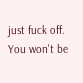just fuck off. You won't be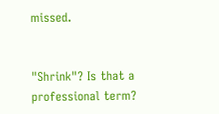missed.


"Shrink"? Is that a professional term?